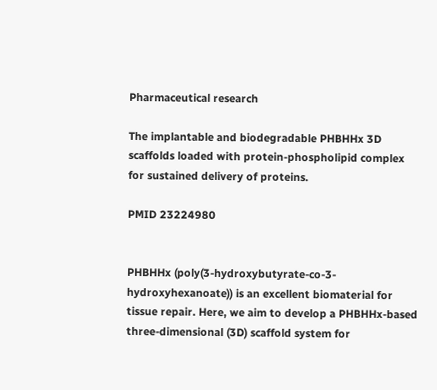Pharmaceutical research

The implantable and biodegradable PHBHHx 3D scaffolds loaded with protein-phospholipid complex for sustained delivery of proteins.

PMID 23224980


PHBHHx (poly(3-hydroxybutyrate-co-3-hydroxyhexanoate)) is an excellent biomaterial for tissue repair. Here, we aim to develop a PHBHHx-based three-dimensional (3D) scaffold system for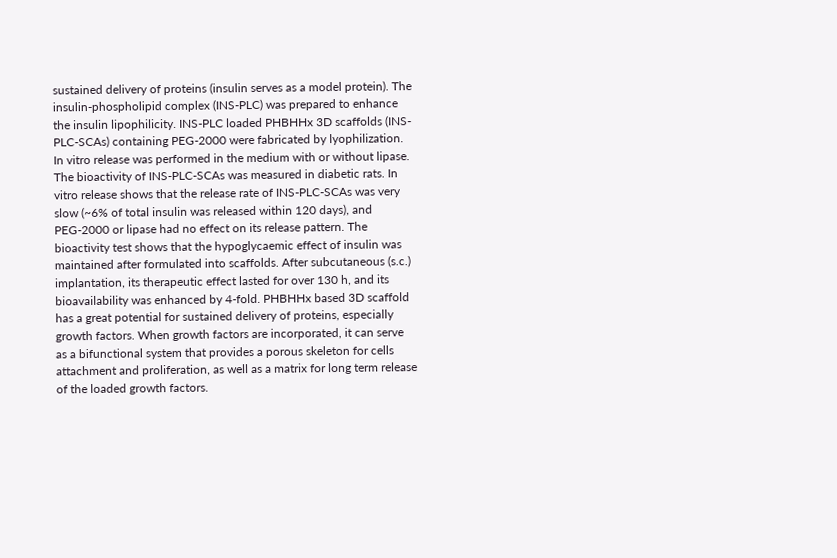sustained delivery of proteins (insulin serves as a model protein). The insulin-phospholipid complex (INS-PLC) was prepared to enhance the insulin lipophilicity. INS-PLC loaded PHBHHx 3D scaffolds (INS-PLC-SCAs) containing PEG-2000 were fabricated by lyophilization. In vitro release was performed in the medium with or without lipase. The bioactivity of INS-PLC-SCAs was measured in diabetic rats. In vitro release shows that the release rate of INS-PLC-SCAs was very slow (~6% of total insulin was released within 120 days), and PEG-2000 or lipase had no effect on its release pattern. The bioactivity test shows that the hypoglycaemic effect of insulin was maintained after formulated into scaffolds. After subcutaneous (s.c.) implantation, its therapeutic effect lasted for over 130 h, and its bioavailability was enhanced by 4-fold. PHBHHx based 3D scaffold has a great potential for sustained delivery of proteins, especially growth factors. When growth factors are incorporated, it can serve as a bifunctional system that provides a porous skeleton for cells attachment and proliferation, as well as a matrix for long term release of the loaded growth factors.